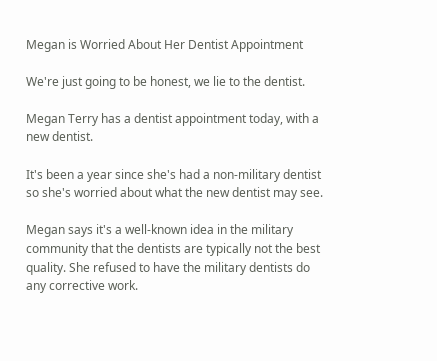Megan is Worried About Her Dentist Appointment

We're just going to be honest, we lie to the dentist.

Megan Terry has a dentist appointment today, with a new dentist.

It's been a year since she's had a non-military dentist so she's worried about what the new dentist may see.

Megan says it's a well-known idea in the military community that the dentists are typically not the best quality. She refused to have the military dentists do any corrective work.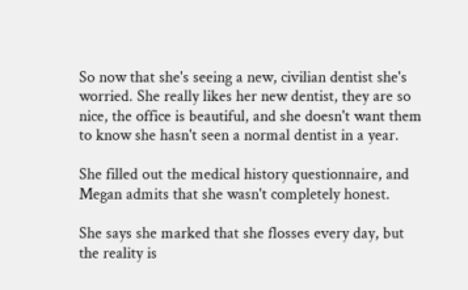So now that she's seeing a new, civilian dentist she's worried. She really likes her new dentist, they are so nice, the office is beautiful, and she doesn't want them to know she hasn't seen a normal dentist in a year.

She filled out the medical history questionnaire, and Megan admits that she wasn't completely honest.

She says she marked that she flosses every day, but the reality is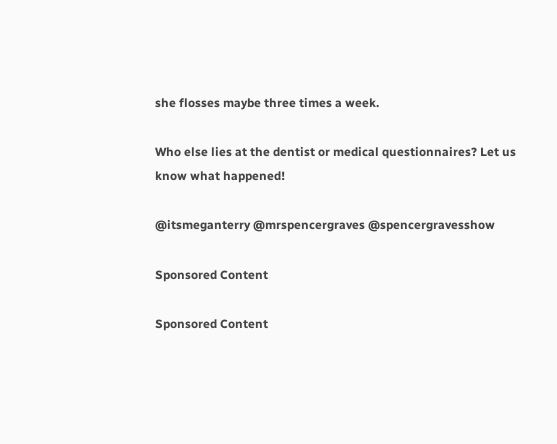she flosses maybe three times a week.

Who else lies at the dentist or medical questionnaires? Let us know what happened!

@itsmeganterry @mrspencergraves @spencergravesshow

Sponsored Content

Sponsored Content